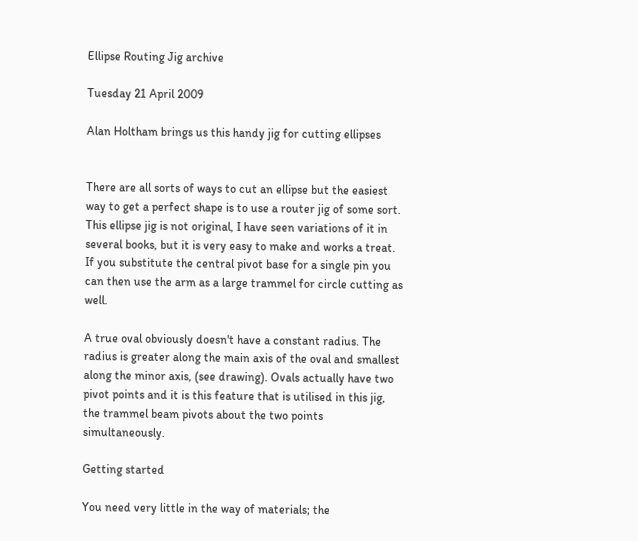Ellipse Routing Jig archive

Tuesday 21 April 2009

Alan Holtham brings us this handy jig for cutting ellipses


There are all sorts of ways to cut an ellipse but the easiest way to get a perfect shape is to use a router jig of some sort. This ellipse jig is not original, I have seen variations of it in several books, but it is very easy to make and works a treat. If you substitute the central pivot base for a single pin you can then use the arm as a large trammel for circle cutting as well.

A true oval obviously doesn't have a constant radius. The radius is greater along the main axis of the oval and smallest along the minor axis, (see drawing). Ovals actually have two pivot points and it is this feature that is utilised in this jig, the trammel beam pivots about the two points simultaneously.

Getting started

You need very little in the way of materials; the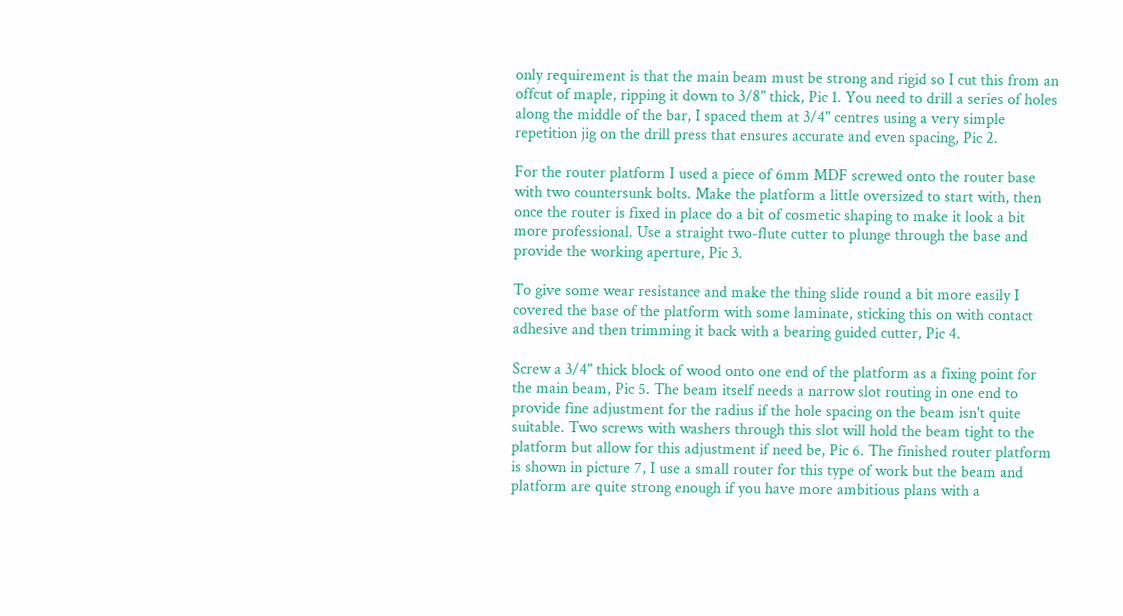only requirement is that the main beam must be strong and rigid so I cut this from an offcut of maple, ripping it down to 3/8" thick, Pic 1. You need to drill a series of holes along the middle of the bar, I spaced them at 3/4" centres using a very simple repetition jig on the drill press that ensures accurate and even spacing, Pic 2.

For the router platform I used a piece of 6mm MDF screwed onto the router base with two countersunk bolts. Make the platform a little oversized to start with, then once the router is fixed in place do a bit of cosmetic shaping to make it look a bit more professional. Use a straight two-flute cutter to plunge through the base and provide the working aperture, Pic 3.

To give some wear resistance and make the thing slide round a bit more easily I covered the base of the platform with some laminate, sticking this on with contact adhesive and then trimming it back with a bearing guided cutter, Pic 4.

Screw a 3/4" thick block of wood onto one end of the platform as a fixing point for the main beam, Pic 5. The beam itself needs a narrow slot routing in one end to provide fine adjustment for the radius if the hole spacing on the beam isn't quite suitable. Two screws with washers through this slot will hold the beam tight to the platform but allow for this adjustment if need be, Pic 6. The finished router platform is shown in picture 7, I use a small router for this type of work but the beam and platform are quite strong enough if you have more ambitious plans with a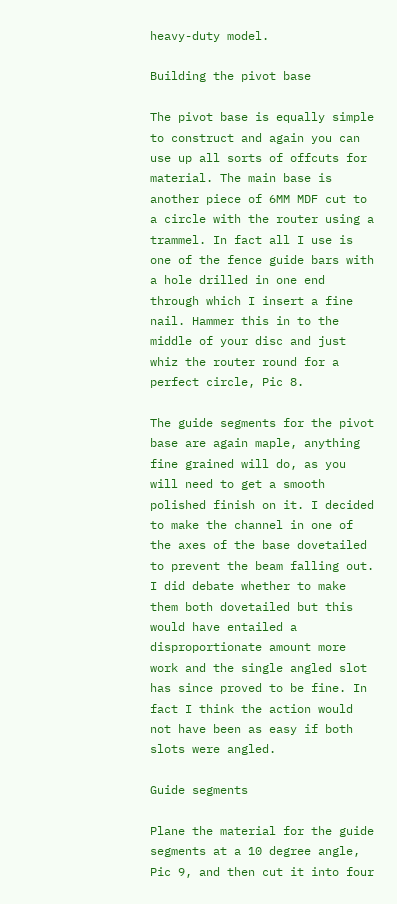heavy-duty model.

Building the pivot base

The pivot base is equally simple to construct and again you can use up all sorts of offcuts for material. The main base is another piece of 6MM MDF cut to a circle with the router using a trammel. In fact all I use is one of the fence guide bars with a hole drilled in one end through which I insert a fine nail. Hammer this in to the middle of your disc and just whiz the router round for a perfect circle, Pic 8.

The guide segments for the pivot base are again maple, anything fine grained will do, as you will need to get a smooth polished finish on it. I decided to make the channel in one of the axes of the base dovetailed to prevent the beam falling out. I did debate whether to make them both dovetailed but this would have entailed a disproportionate amount more work and the single angled slot has since proved to be fine. In fact I think the action would not have been as easy if both slots were angled.

Guide segments

Plane the material for the guide segments at a 10 degree angle, Pic 9, and then cut it into four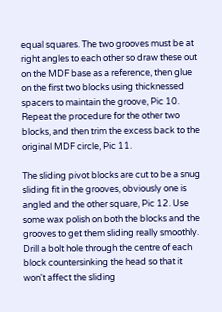equal squares. The two grooves must be at right angles to each other so draw these out on the MDF base as a reference, then glue on the first two blocks using thicknessed spacers to maintain the groove, Pic 10. Repeat the procedure for the other two blocks, and then trim the excess back to the original MDF circle, Pic 11.

The sliding pivot blocks are cut to be a snug sliding fit in the grooves, obviously one is angled and the other square, Pic 12. Use some wax polish on both the blocks and the grooves to get them sliding really smoothly. Drill a bolt hole through the centre of each block countersinking the head so that it won't affect the sliding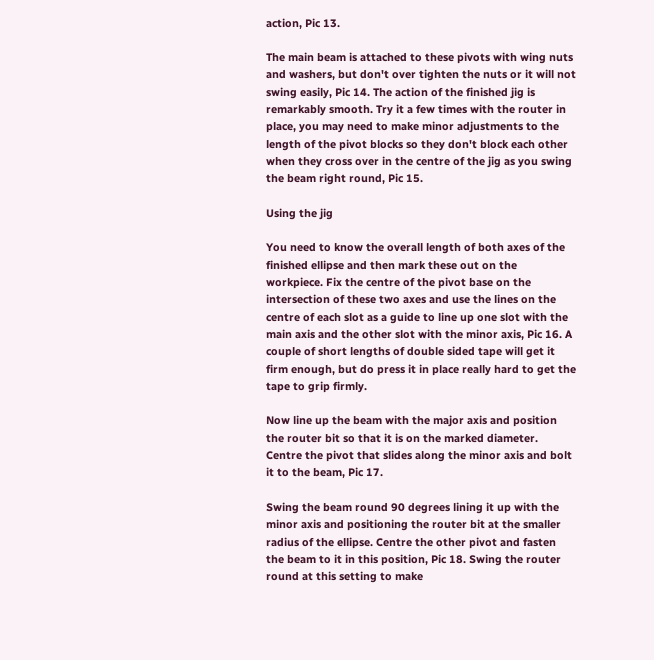action, Pic 13.

The main beam is attached to these pivots with wing nuts and washers, but don't over tighten the nuts or it will not swing easily, Pic 14. The action of the finished jig is remarkably smooth. Try it a few times with the router in place, you may need to make minor adjustments to the length of the pivot blocks so they don't block each other when they cross over in the centre of the jig as you swing the beam right round, Pic 15.

Using the jig

You need to know the overall length of both axes of the finished ellipse and then mark these out on the workpiece. Fix the centre of the pivot base on the intersection of these two axes and use the lines on the centre of each slot as a guide to line up one slot with the main axis and the other slot with the minor axis, Pic 16. A couple of short lengths of double sided tape will get it firm enough, but do press it in place really hard to get the tape to grip firmly.

Now line up the beam with the major axis and position the router bit so that it is on the marked diameter. Centre the pivot that slides along the minor axis and bolt it to the beam, Pic 17.

Swing the beam round 90 degrees lining it up with the minor axis and positioning the router bit at the smaller radius of the ellipse. Centre the other pivot and fasten the beam to it in this position, Pic 18. Swing the router round at this setting to make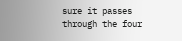sure it passes through the four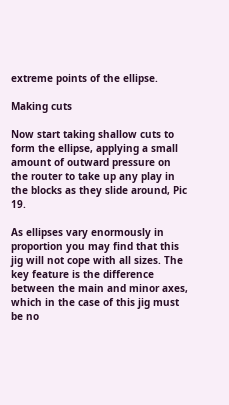extreme points of the ellipse.

Making cuts

Now start taking shallow cuts to form the ellipse, applying a small amount of outward pressure on the router to take up any play in the blocks as they slide around, Pic 19.

As ellipses vary enormously in proportion you may find that this jig will not cope with all sizes. The key feature is the difference between the main and minor axes, which in the case of this jig must be no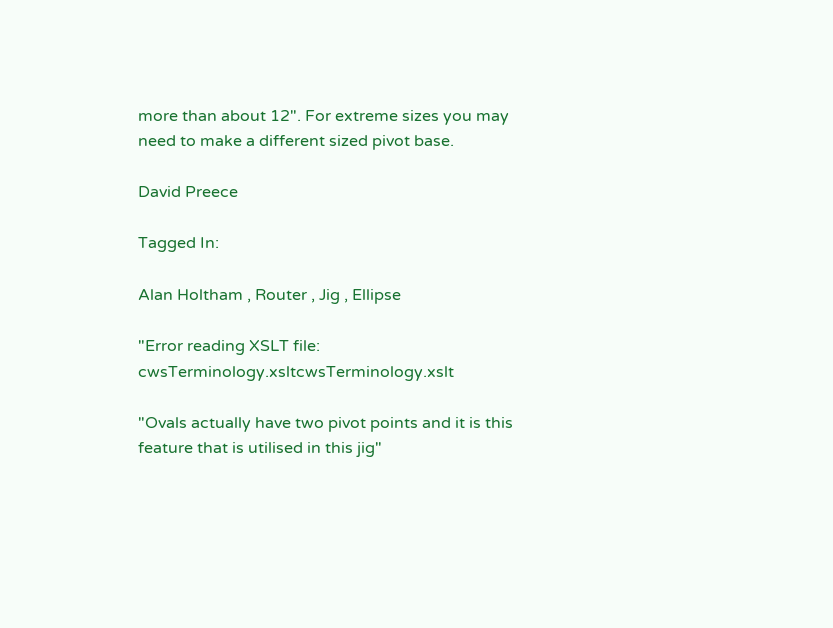more than about 12". For extreme sizes you may need to make a different sized pivot base.

David Preece

Tagged In:

Alan Holtham , Router , Jig , Ellipse

"Error reading XSLT file: cwsTerminology.xsltcwsTerminology.xslt

"Ovals actually have two pivot points and it is this feature that is utilised in this jig"